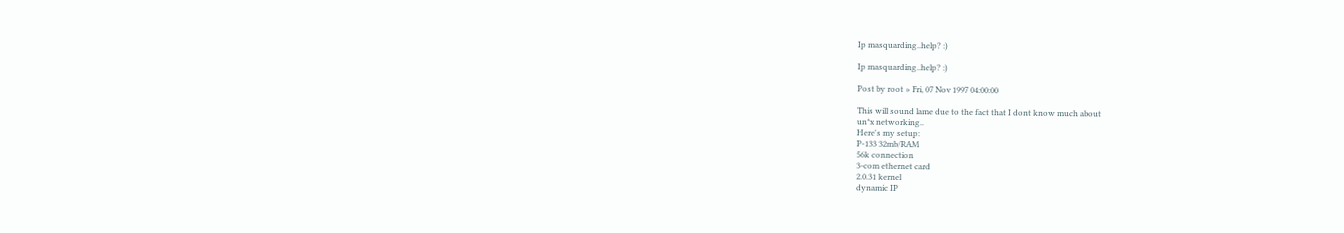Ip masquarding..help? :)

Ip masquarding..help? :)

Post by root » Fri, 07 Nov 1997 04:00:00

This will sound lame due to the fact that I dont know much about
un*x networking..
Here's my setup:
P-133 32mb/RAM
56k connection
3-com ethernet card
2.0.31 kernel
dynamic IP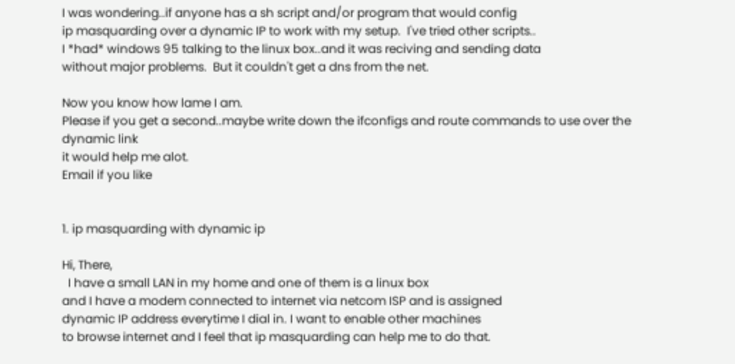I was wondering..if anyone has a sh script and/or program that would config
ip masquarding over a dynamic IP to work with my setup.  I've tried other scripts..
I *had* windows 95 talking to the linux box..and it was reciving and sending data
without major problems.  But it couldn't get a dns from the net.

Now you know how lame I am.
Please if you get a second..maybe write down the ifconfigs and route commands to use over the dynamic link
it would help me alot.
Email if you like


1. ip masquarding with dynamic ip

Hi, There,
  I have a small LAN in my home and one of them is a linux box
and I have a modem connected to internet via netcom ISP and is assigned
dynamic IP address everytime I dial in. I want to enable other machines
to browse internet and I feel that ip masquarding can help me to do that.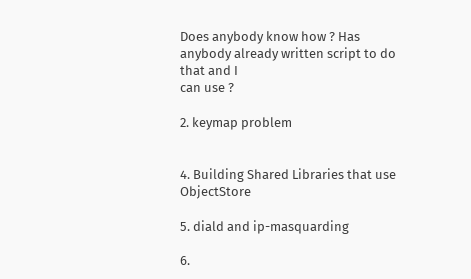Does anybody know how ? Has anybody already written script to do that and I
can use ?

2. keymap problem


4. Building Shared Libraries that use ObjectStore

5. diald and ip-masquarding

6.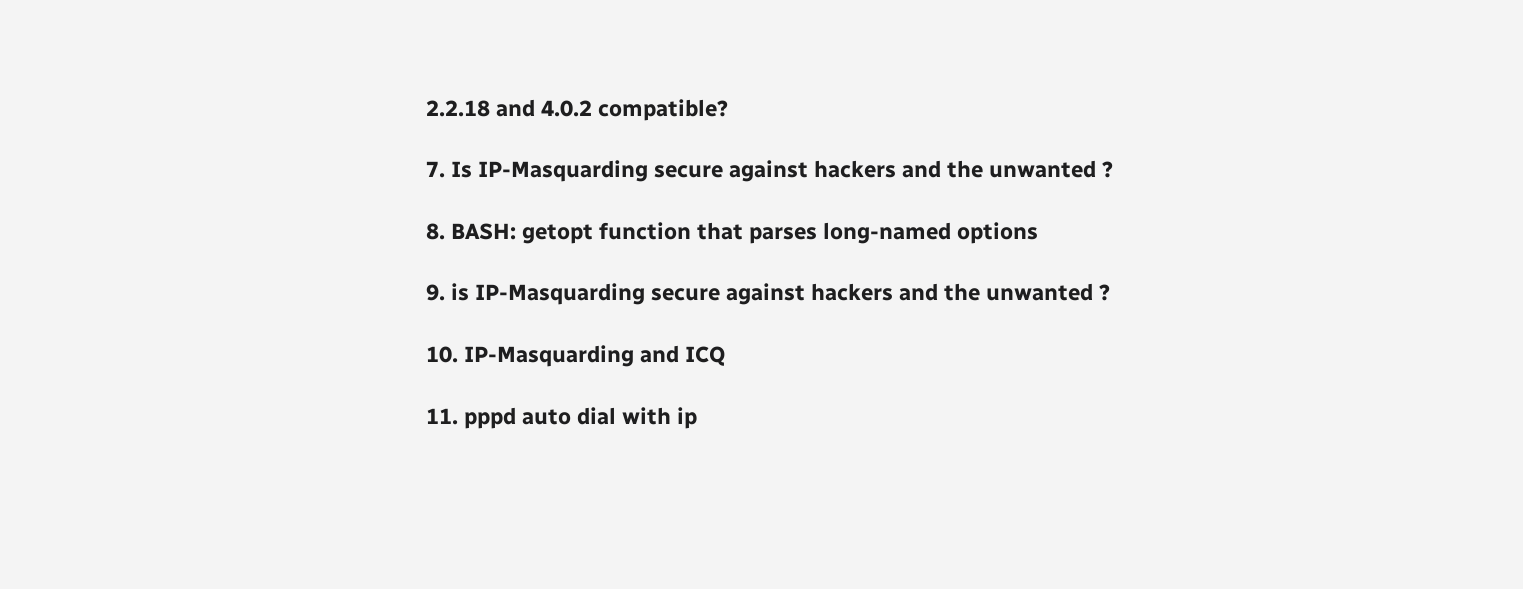2.2.18 and 4.0.2 compatible?

7. Is IP-Masquarding secure against hackers and the unwanted ?

8. BASH: getopt function that parses long-named options

9. is IP-Masquarding secure against hackers and the unwanted ?

10. IP-Masquarding and ICQ

11. pppd auto dial with ip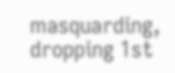masquarding, dropping 1st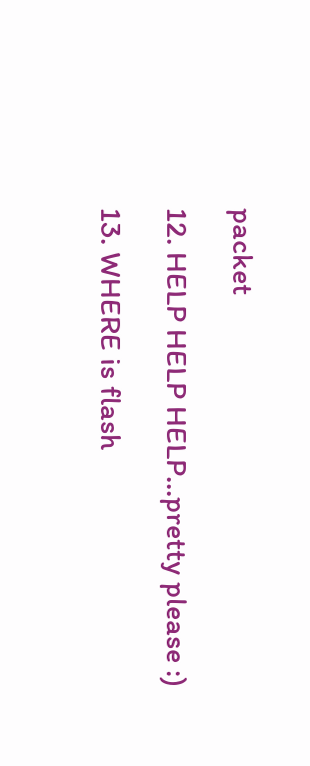packet

12. HELP HELP HELP...pretty please :)

13. WHERE is flash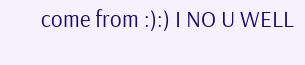come from :):) I NO U WELL